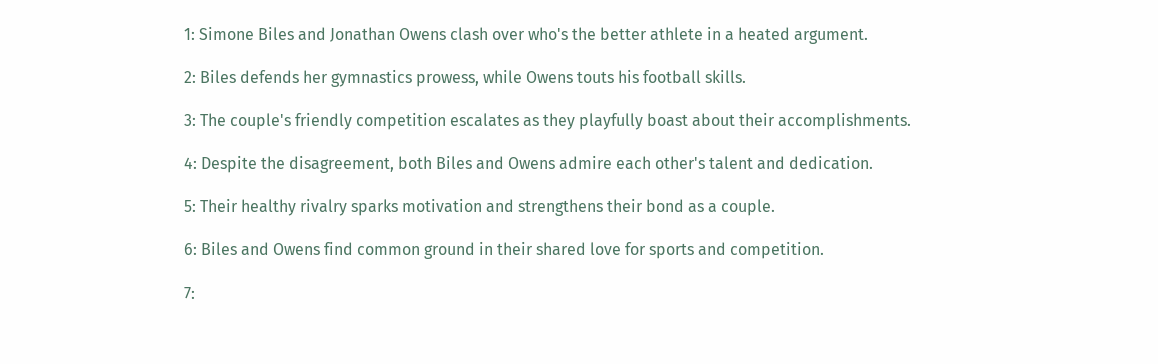1: Simone Biles and Jonathan Owens clash over who's the better athlete in a heated argument.

2: Biles defends her gymnastics prowess, while Owens touts his football skills.

3: The couple's friendly competition escalates as they playfully boast about their accomplishments.

4: Despite the disagreement, both Biles and Owens admire each other's talent and dedication.

5: Their healthy rivalry sparks motivation and strengthens their bond as a couple.

6: Biles and Owens find common ground in their shared love for sports and competition.

7: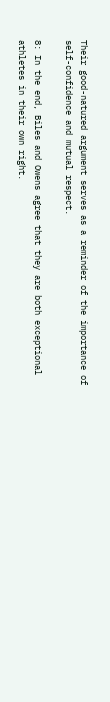Their good-natured argument serves as a reminder of the importance of self-confidence and mutual respect.

8: In the end, Biles and Owens agree that they are both exceptional athletes in their own right.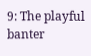9: The playful banter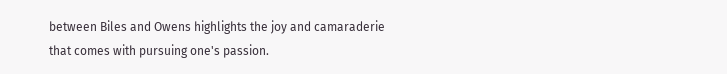between Biles and Owens highlights the joy and camaraderie that comes with pursuing one's passion.